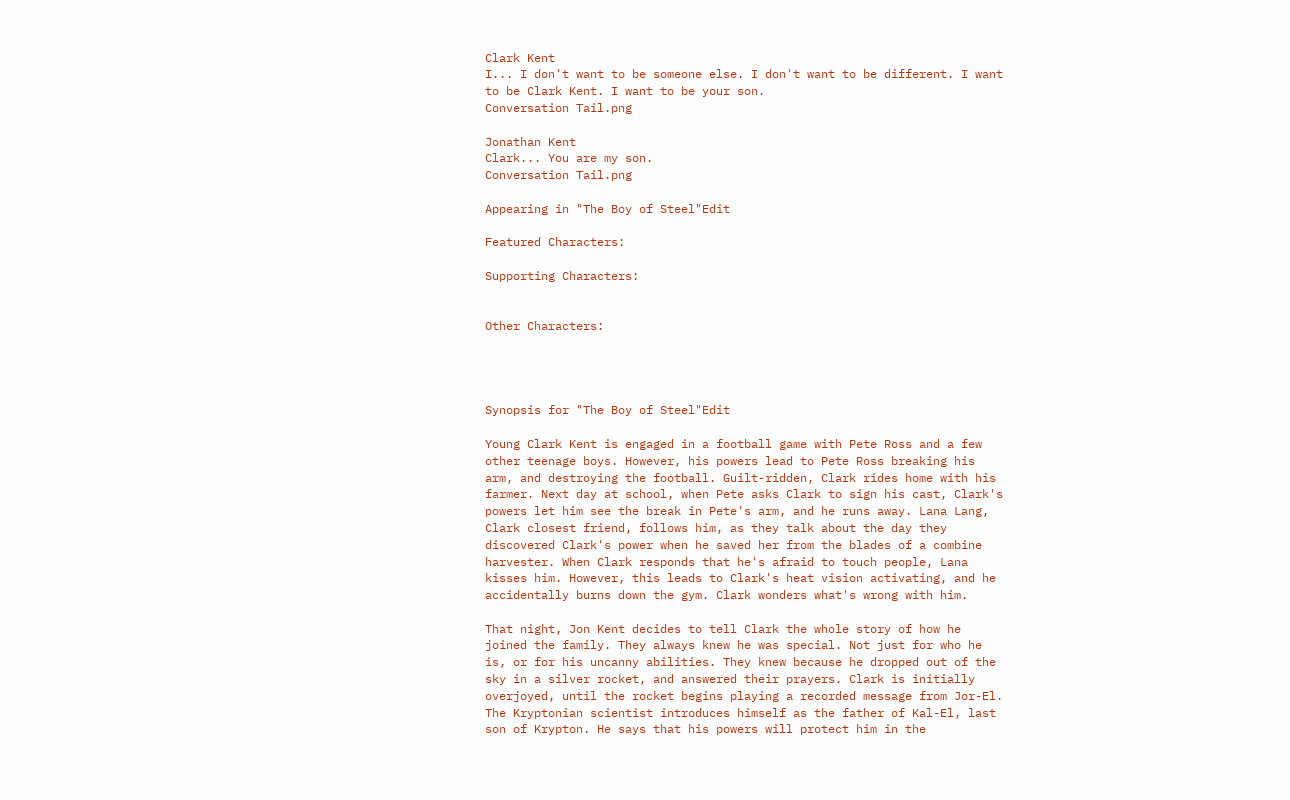Clark Kent
I... I don't want to be someone else. I don't want to be different. I want to be Clark Kent. I want to be your son.
Conversation Tail.png

Jonathan Kent
Clark... You are my son.
Conversation Tail.png

Appearing in "The Boy of Steel"Edit

Featured Characters:

Supporting Characters:


Other Characters:




Synopsis for "The Boy of Steel"Edit

Young Clark Kent is engaged in a football game with Pete Ross and a few other teenage boys. However, his powers lead to Pete Ross breaking his arm, and destroying the football. Guilt-ridden, Clark rides home with his farmer. Next day at school, when Pete asks Clark to sign his cast, Clark's powers let him see the break in Pete's arm, and he runs away. Lana Lang, Clark closest friend, follows him, as they talk about the day they discovered Clark's power when he saved her from the blades of a combine harvester. When Clark responds that he's afraid to touch people, Lana kisses him. However, this leads to Clark's heat vision activating, and he accidentally burns down the gym. Clark wonders what's wrong with him.

That night, Jon Kent decides to tell Clark the whole story of how he joined the family. They always knew he was special. Not just for who he is, or for his uncanny abilities. They knew because he dropped out of the sky in a silver rocket, and answered their prayers. Clark is initially overjoyed, until the rocket begins playing a recorded message from Jor-El. The Kryptonian scientist introduces himself as the father of Kal-El, last son of Krypton. He says that his powers will protect him in the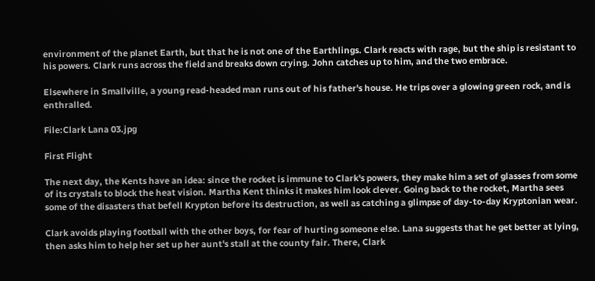environment of the planet Earth, but that he is not one of the Earthlings. Clark reacts with rage, but the ship is resistant to his powers. Clark runs across the field and breaks down crying. John catches up to him, and the two embrace.

Elsewhere in Smallville, a young read-headed man runs out of his father's house. He trips over a glowing green rock, and is enthralled.

File:Clark Lana 03.jpg

First Flight

The next day, the Kents have an idea: since the rocket is immune to Clark's powers, they make him a set of glasses from some of its crystals to block the heat vision. Martha Kent thinks it makes him look clever. Going back to the rocket, Martha sees some of the disasters that befell Krypton before its destruction, as well as catching a glimpse of day-to-day Kryptonian wear.

Clark avoids playing football with the other boys, for fear of hurting someone else. Lana suggests that he get better at lying, then asks him to help her set up her aunt's stall at the county fair. There, Clark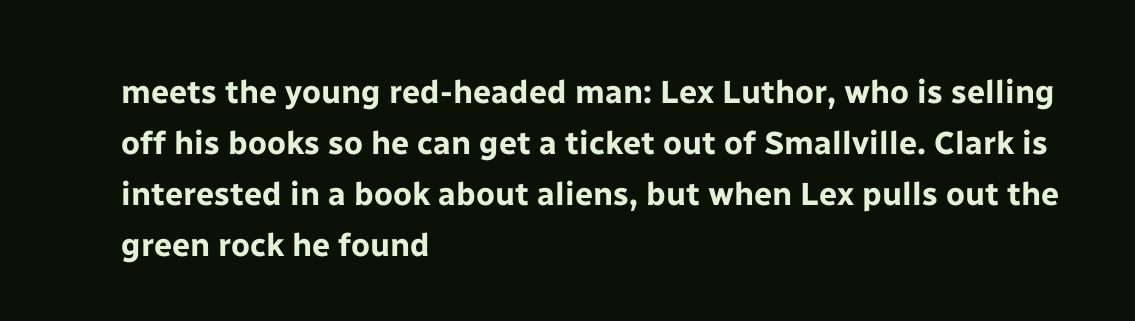meets the young red-headed man: Lex Luthor, who is selling off his books so he can get a ticket out of Smallville. Clark is interested in a book about aliens, but when Lex pulls out the green rock he found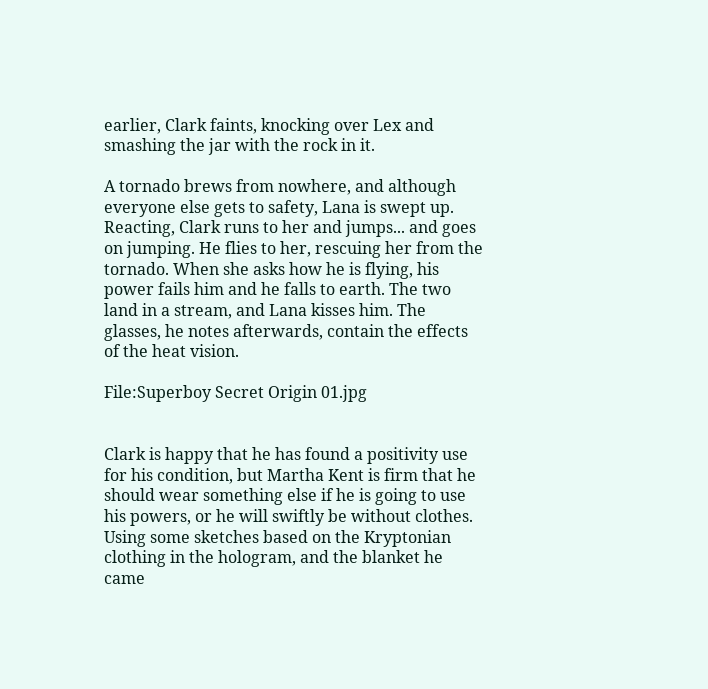earlier, Clark faints, knocking over Lex and smashing the jar with the rock in it.

A tornado brews from nowhere, and although everyone else gets to safety, Lana is swept up. Reacting, Clark runs to her and jumps... and goes on jumping. He flies to her, rescuing her from the tornado. When she asks how he is flying, his power fails him and he falls to earth. The two land in a stream, and Lana kisses him. The glasses, he notes afterwards, contain the effects of the heat vision.

File:Superboy Secret Origin 01.jpg


Clark is happy that he has found a positivity use for his condition, but Martha Kent is firm that he should wear something else if he is going to use his powers, or he will swiftly be without clothes. Using some sketches based on the Kryptonian clothing in the hologram, and the blanket he came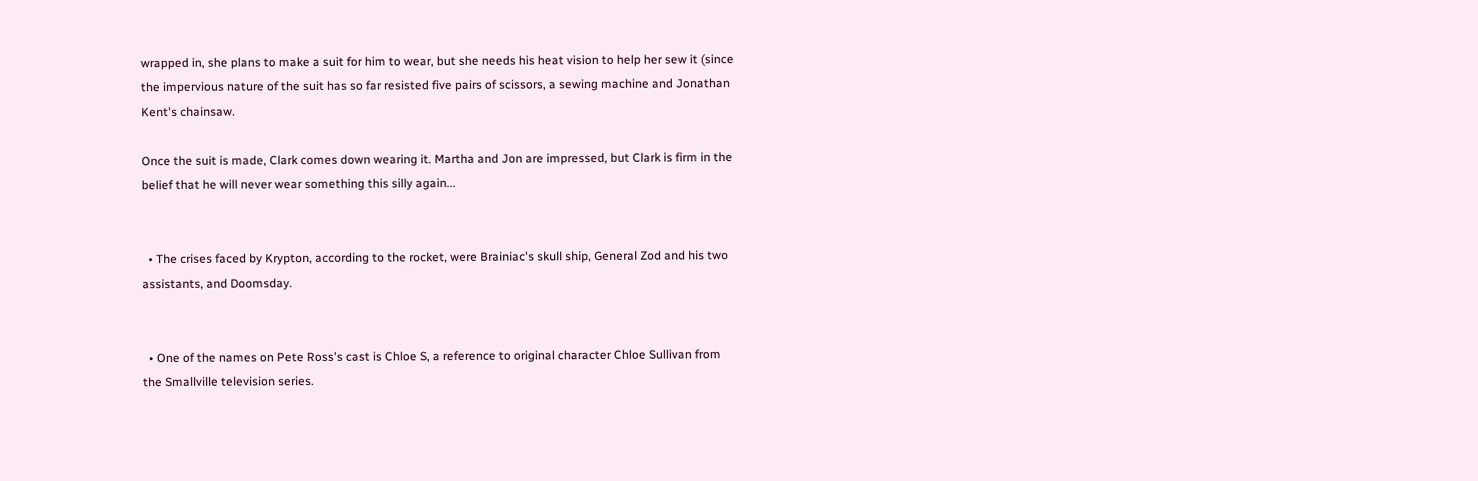wrapped in, she plans to make a suit for him to wear, but she needs his heat vision to help her sew it (since the impervious nature of the suit has so far resisted five pairs of scissors, a sewing machine and Jonathan Kent's chainsaw.

Once the suit is made, Clark comes down wearing it. Martha and Jon are impressed, but Clark is firm in the belief that he will never wear something this silly again...


  • The crises faced by Krypton, according to the rocket, were Brainiac's skull ship, General Zod and his two assistants, and Doomsday.


  • One of the names on Pete Ross's cast is Chloe S, a reference to original character Chloe Sullivan from the Smallville television series.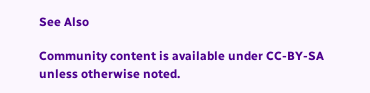See Also

Community content is available under CC-BY-SA unless otherwise noted.